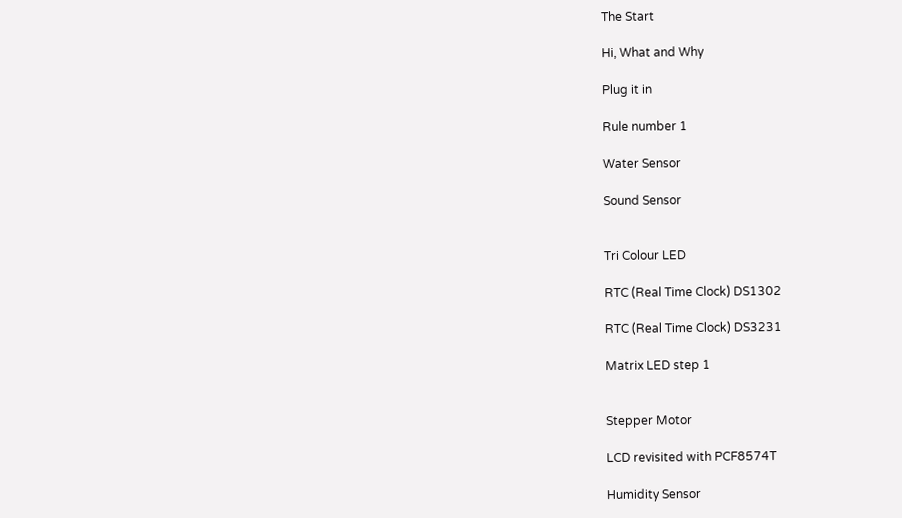The Start

Hi, What and Why

Plug it in

Rule number 1

Water Sensor

Sound Sensor


Tri Colour LED

RTC (Real Time Clock) DS1302

RTC (Real Time Clock) DS3231

Matrix LED step 1


Stepper Motor

LCD revisited with PCF8574T

Humidity Sensor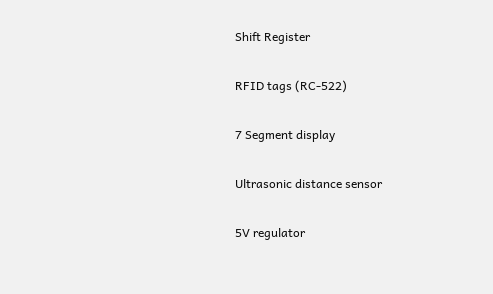Shift Register

RFID tags (RC-522)

7 Segment display

Ultrasonic distance sensor

5V regulator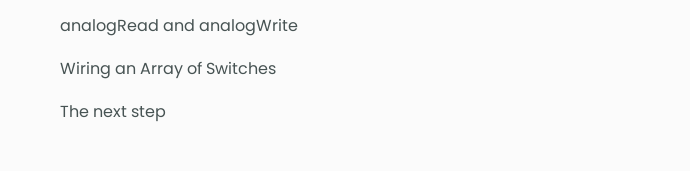analogRead and analogWrite

Wiring an Array of Switches

The next step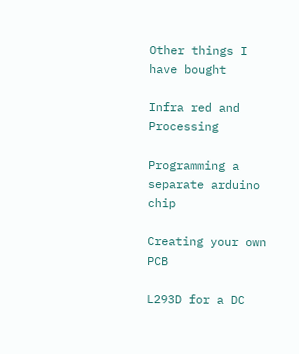Other things I have bought

Infra red and Processing

Programming a separate arduino chip

Creating your own PCB

L293D for a DC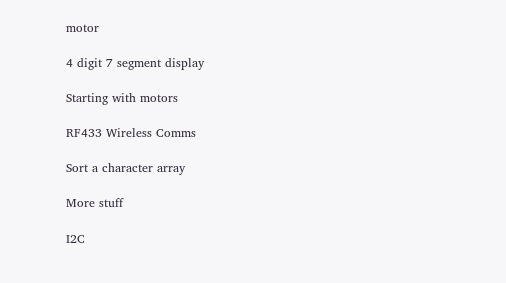motor

4 digit 7 segment display

Starting with motors

RF433 Wireless Comms

Sort a character array

More stuff

I2C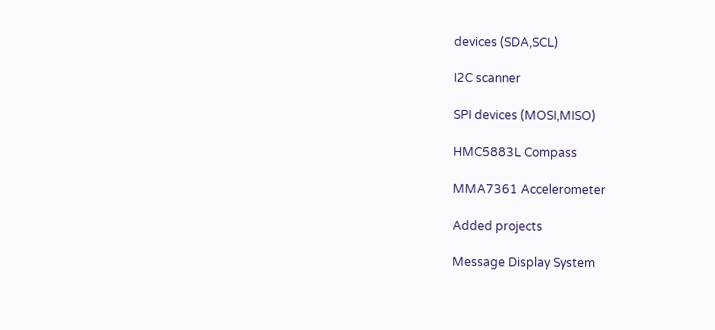devices (SDA,SCL)

I2C scanner

SPI devices (MOSI,MISO)

HMC5883L Compass

MMA7361 Accelerometer

Added projects

Message Display System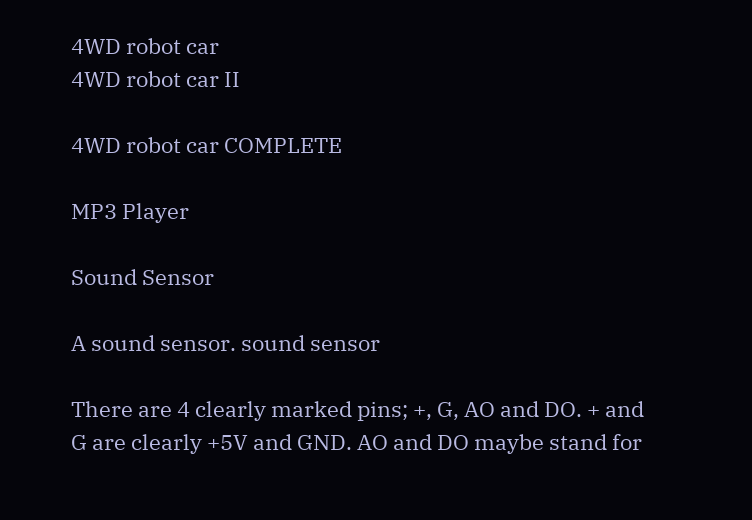4WD robot car
4WD robot car II

4WD robot car COMPLETE

MP3 Player

Sound Sensor

A sound sensor. sound sensor

There are 4 clearly marked pins; +, G, AO and DO. + and G are clearly +5V and GND. AO and DO maybe stand for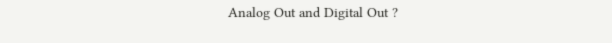Analog Out and Digital Out ?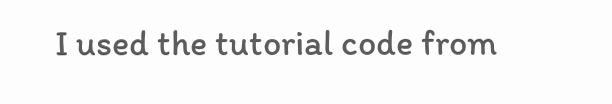I used the tutorial code from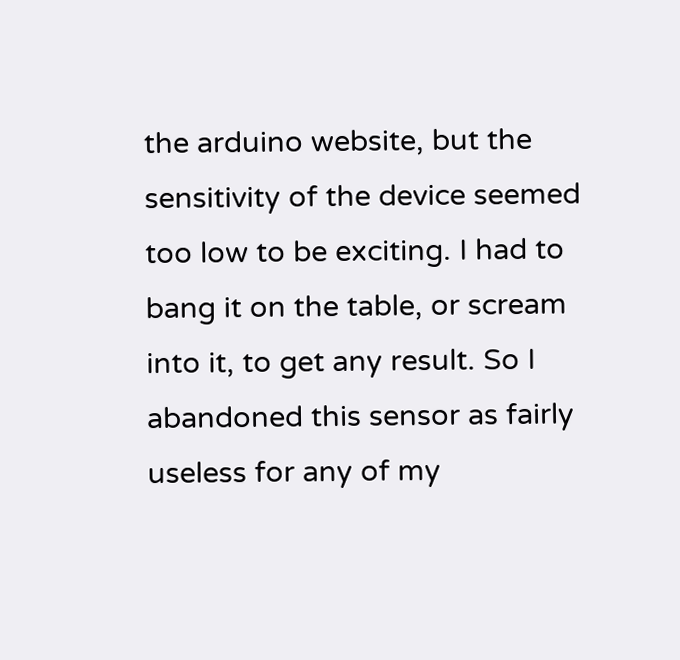the arduino website, but the sensitivity of the device seemed too low to be exciting. I had to bang it on the table, or scream into it, to get any result. So I abandoned this sensor as fairly useless for any of my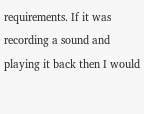requirements. If it was recording a sound and playing it back then I would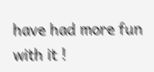have had more fun with it !